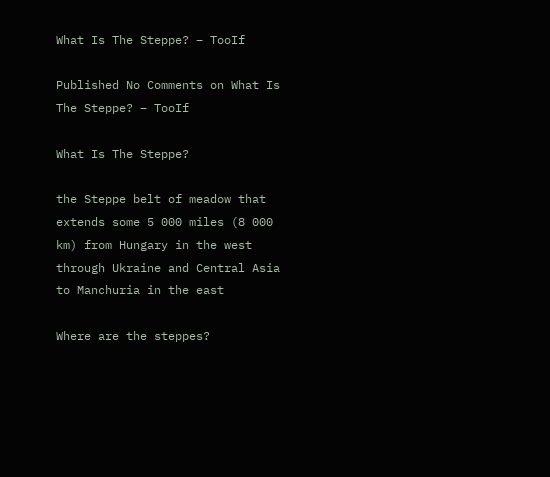What Is The Steppe? – TooIf

Published No Comments on What Is The Steppe? – TooIf

What Is The Steppe?

the Steppe belt of meadow that extends some 5 000 miles (8 000 km) from Hungary in the west through Ukraine and Central Asia to Manchuria in the east

Where are the steppes?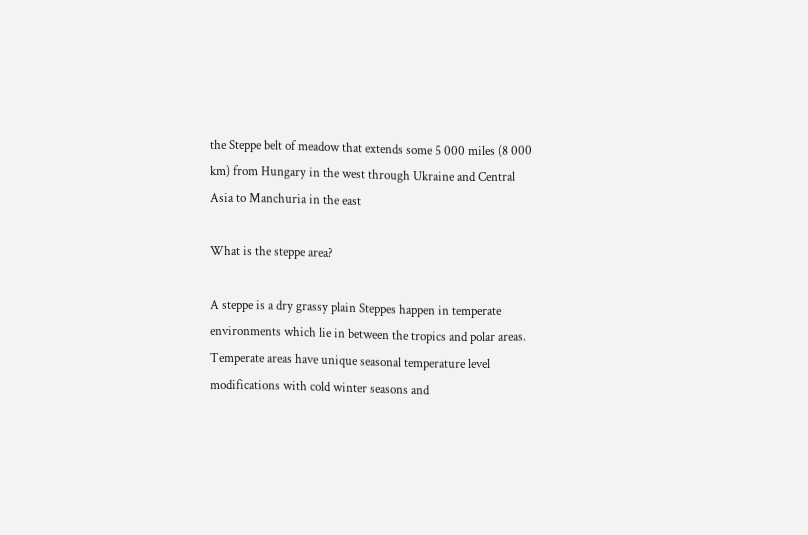the Steppe belt of meadow that extends some 5 000 miles (8 000 km) from Hungary in the west through Ukraine and Central Asia to Manchuria in the east

What is the steppe area?

A steppe is a dry grassy plain Steppes happen in temperate environments which lie in between the tropics and polar areas. Temperate areas have unique seasonal temperature level modifications with cold winter seasons and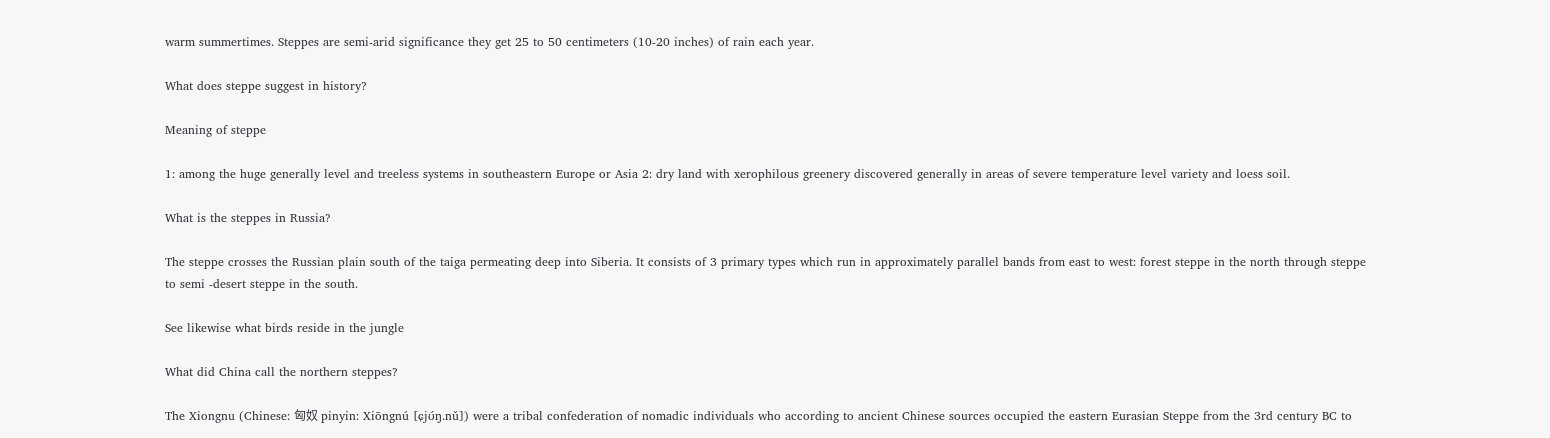warm summertimes. Steppes are semi-arid significance they get 25 to 50 centimeters (10-20 inches) of rain each year.

What does steppe suggest in history?

Meaning of steppe

1: among the huge generally level and treeless systems in southeastern Europe or Asia 2: dry land with xerophilous greenery discovered generally in areas of severe temperature level variety and loess soil.

What is the steppes in Russia?

The steppe crosses the Russian plain south of the taiga permeating deep into Siberia. It consists of 3 primary types which run in approximately parallel bands from east to west: forest steppe in the north through steppe to semi -desert steppe in the south.

See likewise what birds reside in the jungle

What did China call the northern steppes?

The Xiongnu (Chinese: 匈奴 pinyin: Xiōngnú [ɕjʊ́ŋ.nǔ]) were a tribal confederation of nomadic individuals who according to ancient Chinese sources occupied the eastern Eurasian Steppe from the 3rd century BC to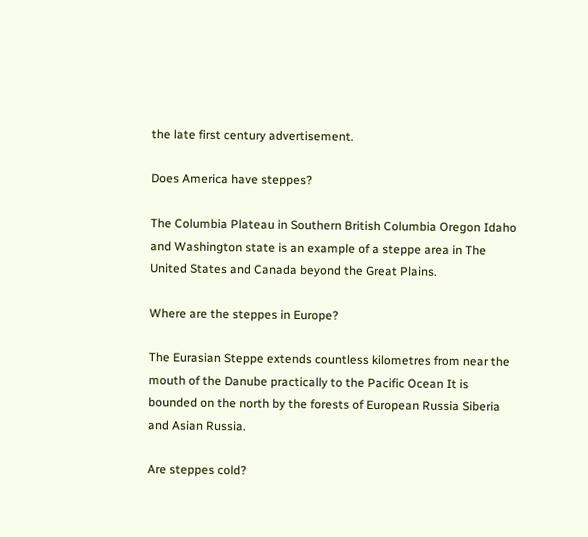the late first century advertisement.

Does America have steppes?

The Columbia Plateau in Southern British Columbia Oregon Idaho and Washington state is an example of a steppe area in The United States and Canada beyond the Great Plains.

Where are the steppes in Europe?

The Eurasian Steppe extends countless kilometres from near the mouth of the Danube practically to the Pacific Ocean It is bounded on the north by the forests of European Russia Siberia and Asian Russia.

Are steppes cold?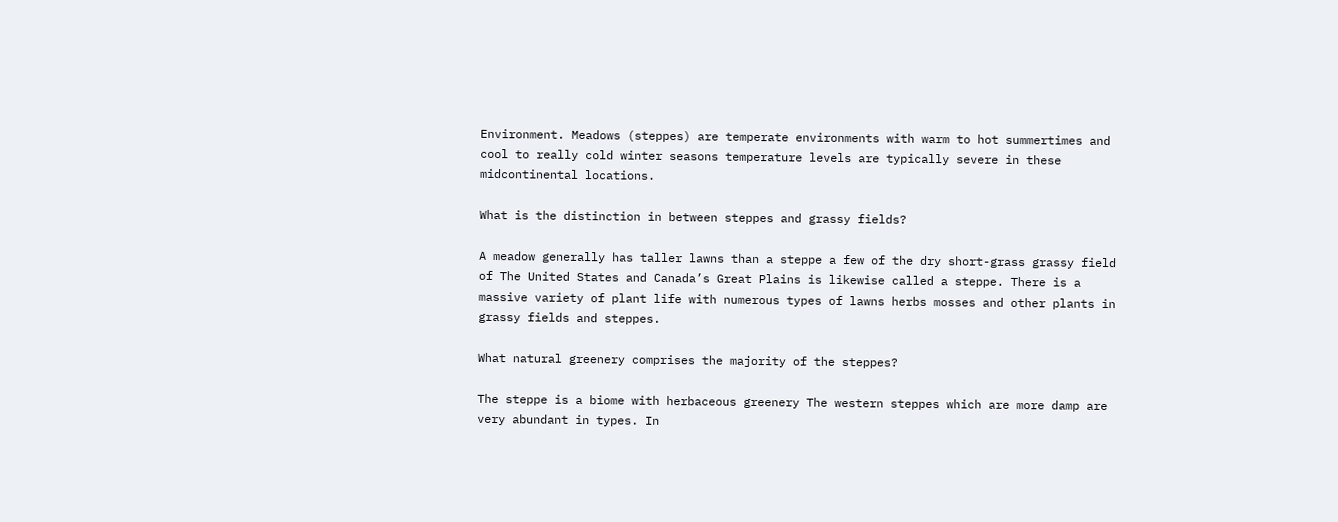Environment. Meadows (steppes) are temperate environments with warm to hot summertimes and cool to really cold winter seasons temperature levels are typically severe in these midcontinental locations.

What is the distinction in between steppes and grassy fields?

A meadow generally has taller lawns than a steppe a few of the dry short-grass grassy field of The United States and Canada’s Great Plains is likewise called a steppe. There is a massive variety of plant life with numerous types of lawns herbs mosses and other plants in grassy fields and steppes.

What natural greenery comprises the majority of the steppes?

The steppe is a biome with herbaceous greenery The western steppes which are more damp are very abundant in types. In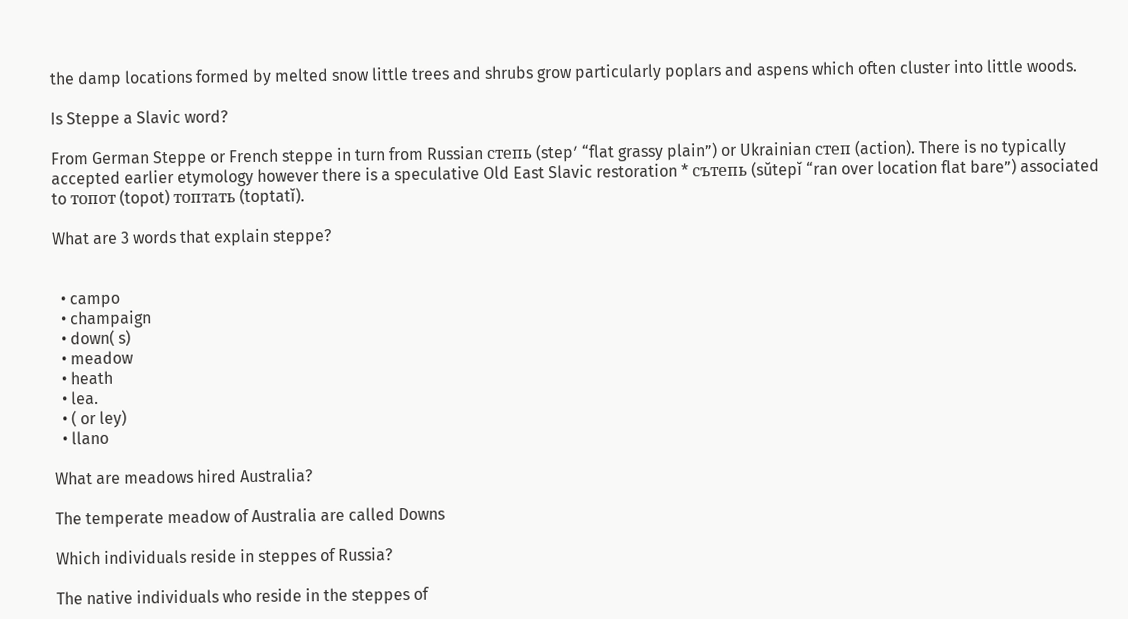the damp locations formed by melted snow little trees and shrubs grow particularly poplars and aspens which often cluster into little woods.

Is Steppe a Slavic word?

From German Steppe or French steppe in turn from Russian степь (stepʹ “flat grassy plain”) or Ukrainian степ (action). There is no typically accepted earlier etymology however there is a speculative Old East Slavic restoration * сътепь (sŭtepĭ “ran over location flat bare”) associated to топот (topot) топтать (toptatĭ).

What are 3 words that explain steppe?


  • campo
  • champaign
  • down( s)
  • meadow
  • heath
  • lea.
  • ( or ley)
  • llano

What are meadows hired Australia?

The temperate meadow of Australia are called Downs

Which individuals reside in steppes of Russia?

The native individuals who reside in the steppes of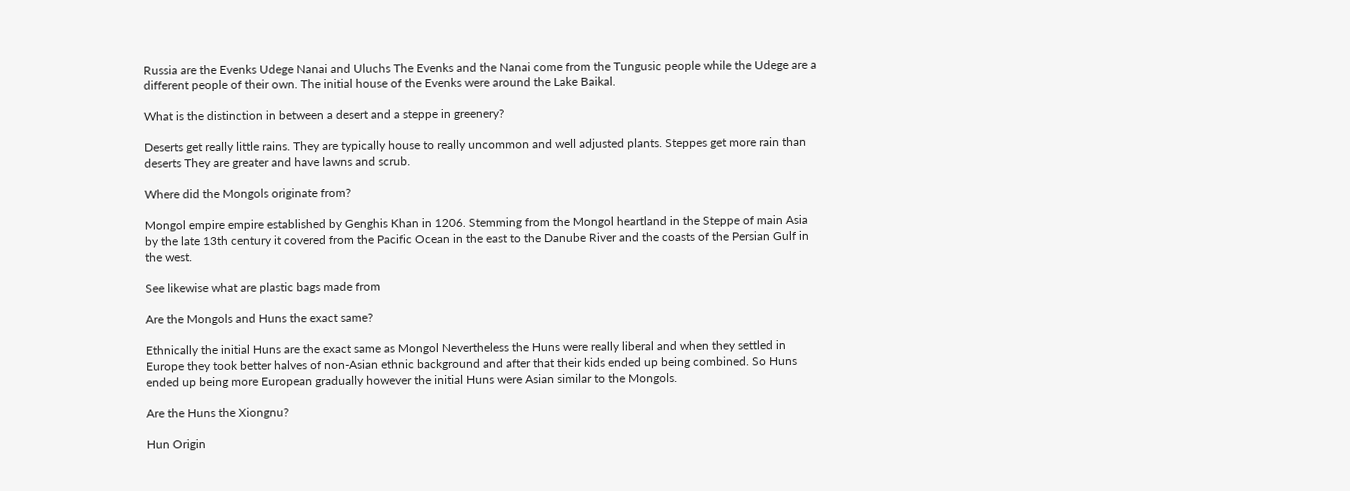Russia are the Evenks Udege Nanai and Uluchs The Evenks and the Nanai come from the Tungusic people while the Udege are a different people of their own. The initial house of the Evenks were around the Lake Baikal.

What is the distinction in between a desert and a steppe in greenery?

Deserts get really little rains. They are typically house to really uncommon and well adjusted plants. Steppes get more rain than deserts They are greater and have lawns and scrub.

Where did the Mongols originate from?

Mongol empire empire established by Genghis Khan in 1206. Stemming from the Mongol heartland in the Steppe of main Asia by the late 13th century it covered from the Pacific Ocean in the east to the Danube River and the coasts of the Persian Gulf in the west.

See likewise what are plastic bags made from

Are the Mongols and Huns the exact same?

Ethnically the initial Huns are the exact same as Mongol Nevertheless the Huns were really liberal and when they settled in Europe they took better halves of non-Asian ethnic background and after that their kids ended up being combined. So Huns ended up being more European gradually however the initial Huns were Asian similar to the Mongols.

Are the Huns the Xiongnu?

Hun Origin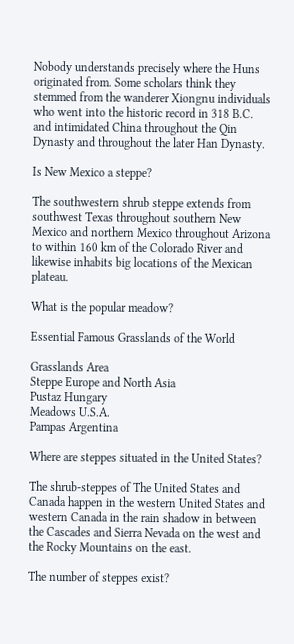Nobody understands precisely where the Huns originated from. Some scholars think they stemmed from the wanderer Xiongnu individuals who went into the historic record in 318 B.C. and intimidated China throughout the Qin Dynasty and throughout the later Han Dynasty.

Is New Mexico a steppe?

The southwestern shrub steppe extends from southwest Texas throughout southern New Mexico and northern Mexico throughout Arizona to within 160 km of the Colorado River and likewise inhabits big locations of the Mexican plateau.

What is the popular meadow?

Essential Famous Grasslands of the World

Grasslands Area
Steppe Europe and North Asia
Pustaz Hungary
Meadows U.S.A.
Pampas Argentina

Where are steppes situated in the United States?

The shrub-steppes of The United States and Canada happen in the western United States and western Canada in the rain shadow in between the Cascades and Sierra Nevada on the west and the Rocky Mountains on the east.

The number of steppes exist?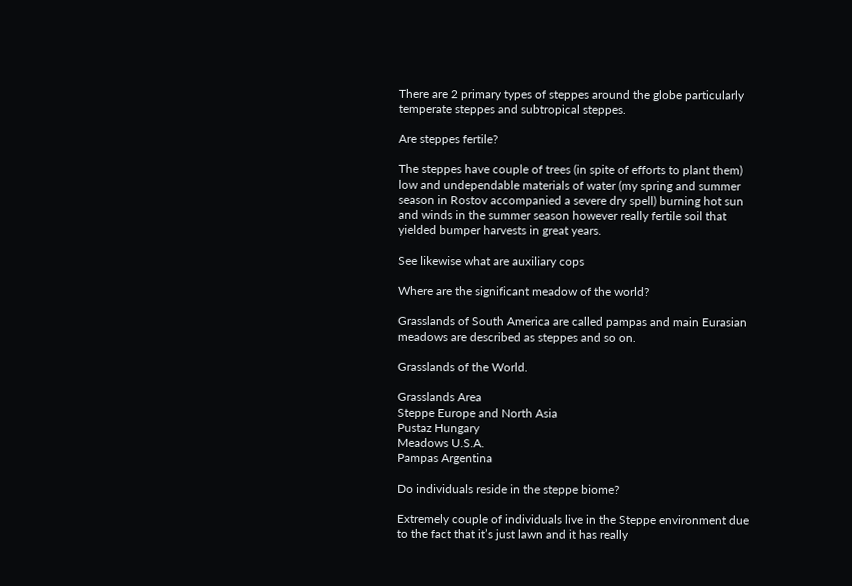There are 2 primary types of steppes around the globe particularly temperate steppes and subtropical steppes.

Are steppes fertile?

The steppes have couple of trees (in spite of efforts to plant them) low and undependable materials of water (my spring and summer season in Rostov accompanied a severe dry spell) burning hot sun and winds in the summer season however really fertile soil that yielded bumper harvests in great years.

See likewise what are auxiliary cops

Where are the significant meadow of the world?

Grasslands of South America are called pampas and main Eurasian meadows are described as steppes and so on.

Grasslands of the World.

Grasslands Area
Steppe Europe and North Asia
Pustaz Hungary
Meadows U.S.A.
Pampas Argentina

Do individuals reside in the steppe biome?

Extremely couple of individuals live in the Steppe environment due to the fact that it’s just lawn and it has really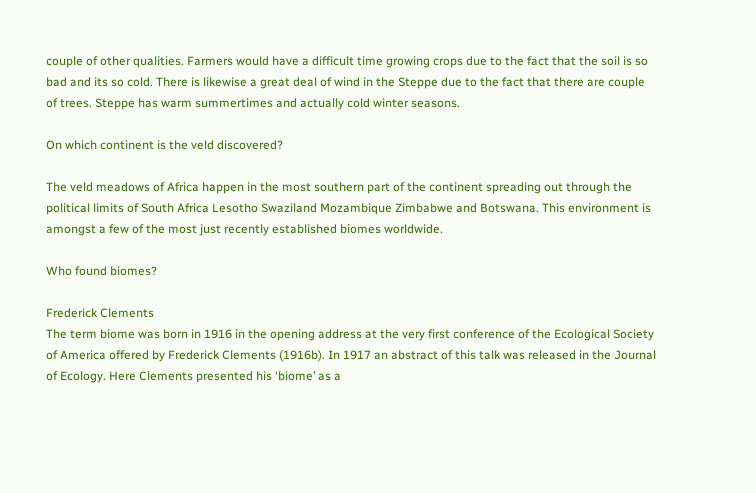couple of other qualities. Farmers would have a difficult time growing crops due to the fact that the soil is so bad and its so cold. There is likewise a great deal of wind in the Steppe due to the fact that there are couple of trees. Steppe has warm summertimes and actually cold winter seasons.

On which continent is the veld discovered?

The veld meadows of Africa happen in the most southern part of the continent spreading out through the political limits of South Africa Lesotho Swaziland Mozambique Zimbabwe and Botswana. This environment is amongst a few of the most just recently established biomes worldwide.

Who found biomes?

Frederick Clements
The term biome was born in 1916 in the opening address at the very first conference of the Ecological Society of America offered by Frederick Clements (1916b). In 1917 an abstract of this talk was released in the Journal of Ecology. Here Clements presented his ‘biome’ as a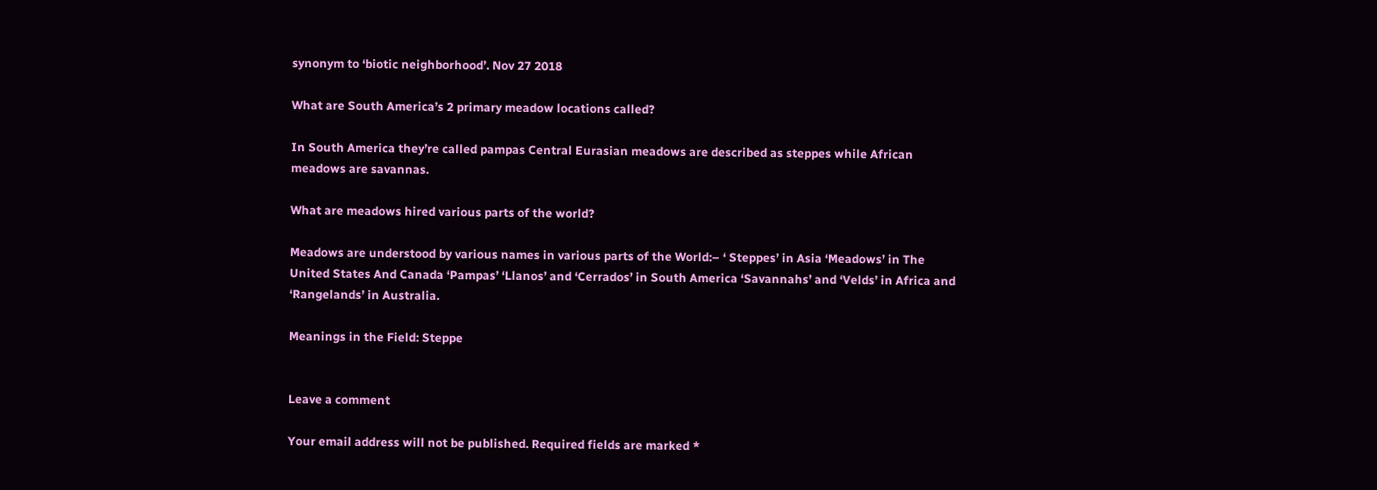synonym to ‘biotic neighborhood’. Nov 27 2018

What are South America’s 2 primary meadow locations called?

In South America they’re called pampas Central Eurasian meadows are described as steppes while African meadows are savannas.

What are meadows hired various parts of the world?

Meadows are understood by various names in various parts of the World:– ‘ Steppes’ in Asia ‘Meadows’ in The United States And Canada ‘Pampas’ ‘Llanos’ and ‘Cerrados’ in South America ‘Savannahs’ and ‘Velds’ in Africa and ‘Rangelands’ in Australia.

Meanings in the Field: Steppe


Leave a comment

Your email address will not be published. Required fields are marked *